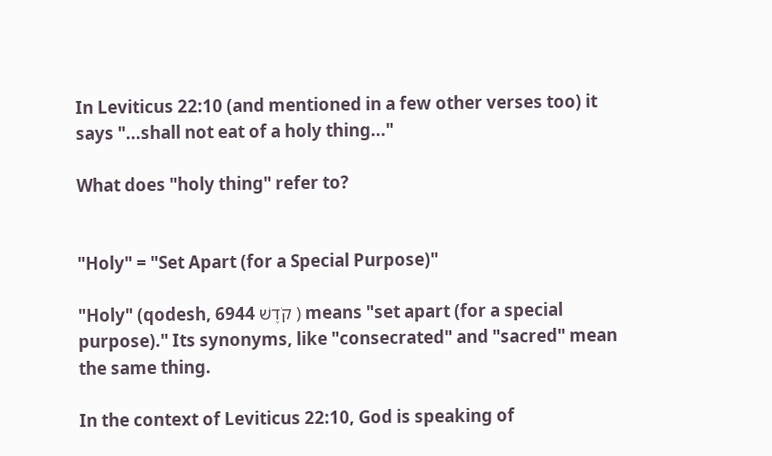In Leviticus 22:10 (and mentioned in a few other verses too) it says "...shall not eat of a holy thing..."

What does "holy thing" refer to?


"Holy" = "Set Apart (for a Special Purpose)"

"Holy" (qodesh, 6944 קֹדֶשׁ ) means "set apart (for a special purpose)." Its synonyms, like "consecrated" and "sacred" mean the same thing.

In the context of Leviticus 22:10, God is speaking of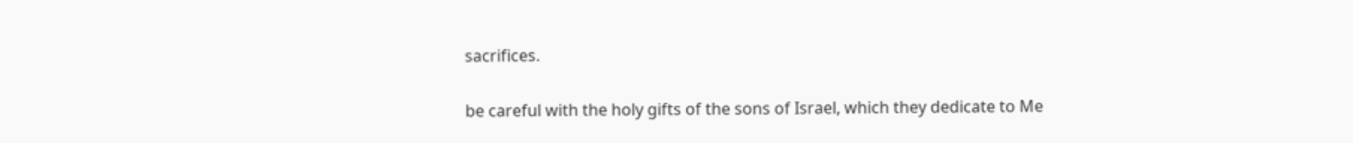sacrifices.

be careful with the holy gifts of the sons of Israel, which they dedicate to Me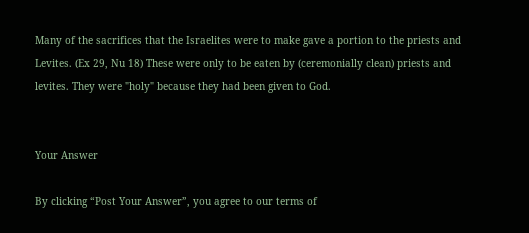Many of the sacrifices that the Israelites were to make gave a portion to the priests and Levites. (Ex 29, Nu 18) These were only to be eaten by (ceremonially clean) priests and levites. They were "holy" because they had been given to God.


Your Answer

By clicking “Post Your Answer”, you agree to our terms of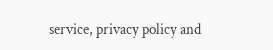service, privacy policy and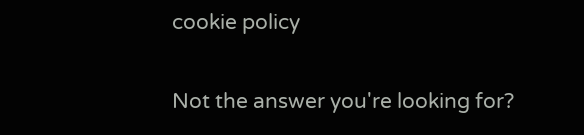cookie policy

Not the answer you're looking for?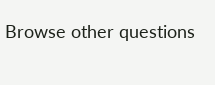Browse other questions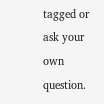tagged or ask your own question.